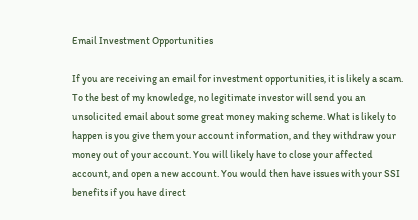Email Investment Opportunities

If you are receiving an email for investment opportunities, it is likely a scam. To the best of my knowledge, no legitimate investor will send you an unsolicited email about some great money making scheme. What is likely to happen is you give them your account information, and they withdraw your money out of your account. You will likely have to close your affected account, and open a new account. You would then have issues with your SSI benefits if you have direct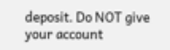deposit. Do NOT give your account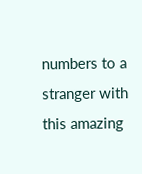numbers to a stranger with this amazing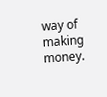way of making money.